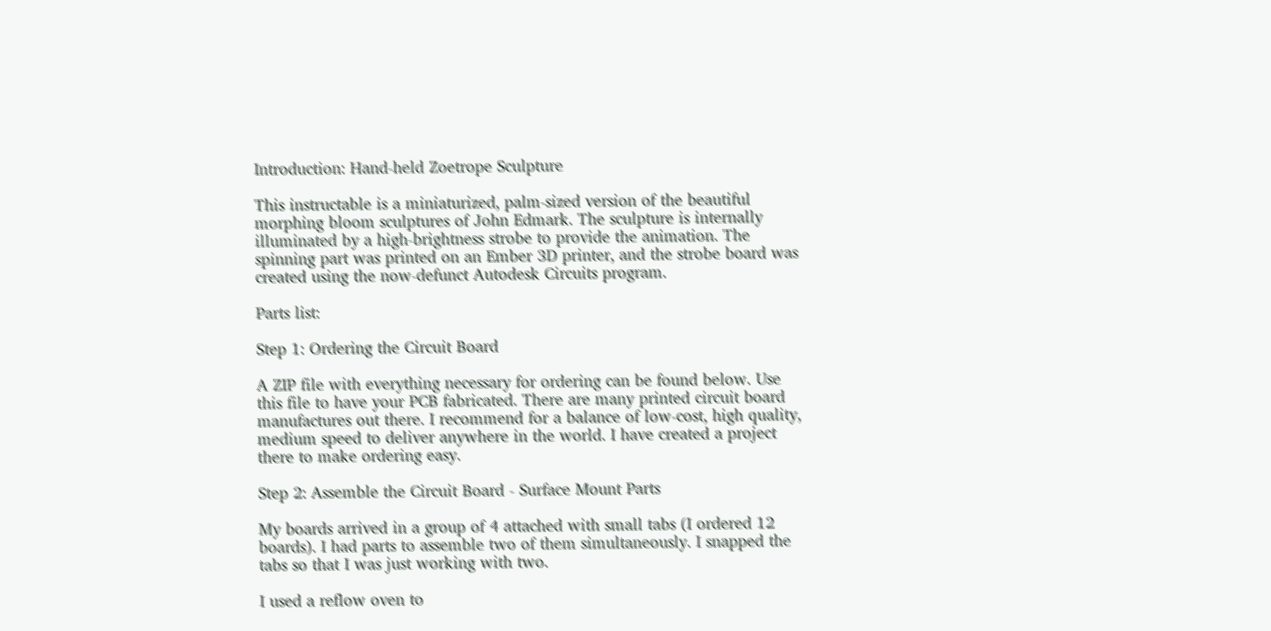Introduction: Hand-held Zoetrope Sculpture

This instructable is a miniaturized, palm-sized version of the beautiful morphing bloom sculptures of John Edmark. The sculpture is internally illuminated by a high-brightness strobe to provide the animation. The spinning part was printed on an Ember 3D printer, and the strobe board was created using the now-defunct Autodesk Circuits program.

Parts list:

Step 1: Ordering the Circuit Board

A ZIP file with everything necessary for ordering can be found below. Use this file to have your PCB fabricated. There are many printed circuit board manufactures out there. I recommend for a balance of low-cost, high quality, medium speed to deliver anywhere in the world. I have created a project there to make ordering easy.

Step 2: Assemble the Circuit Board - Surface Mount Parts

My boards arrived in a group of 4 attached with small tabs (I ordered 12 boards). I had parts to assemble two of them simultaneously. I snapped the tabs so that I was just working with two.

I used a reflow oven to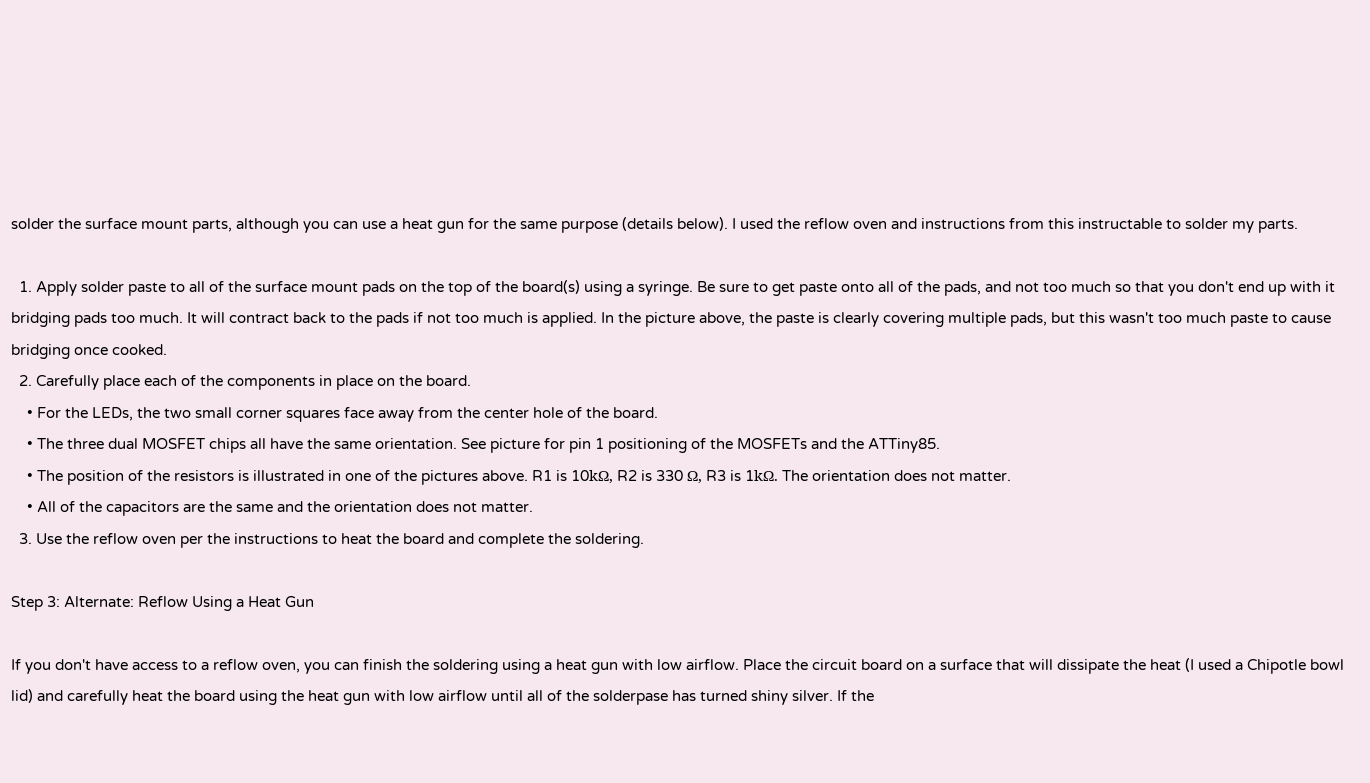solder the surface mount parts, although you can use a heat gun for the same purpose (details below). I used the reflow oven and instructions from this instructable to solder my parts.

  1. Apply solder paste to all of the surface mount pads on the top of the board(s) using a syringe. Be sure to get paste onto all of the pads, and not too much so that you don't end up with it bridging pads too much. It will contract back to the pads if not too much is applied. In the picture above, the paste is clearly covering multiple pads, but this wasn't too much paste to cause bridging once cooked.
  2. Carefully place each of the components in place on the board.
    • For the LEDs, the two small corner squares face away from the center hole of the board.
    • The three dual MOSFET chips all have the same orientation. See picture for pin 1 positioning of the MOSFETs and the ATTiny85.
    • The position of the resistors is illustrated in one of the pictures above. R1 is 10kΩ, R2 is 330 Ω, R3 is 1kΩ. The orientation does not matter.
    • All of the capacitors are the same and the orientation does not matter.
  3. Use the reflow oven per the instructions to heat the board and complete the soldering.

Step 3: Alternate: Reflow Using a Heat Gun

If you don't have access to a reflow oven, you can finish the soldering using a heat gun with low airflow. Place the circuit board on a surface that will dissipate the heat (I used a Chipotle bowl lid) and carefully heat the board using the heat gun with low airflow until all of the solderpase has turned shiny silver. If the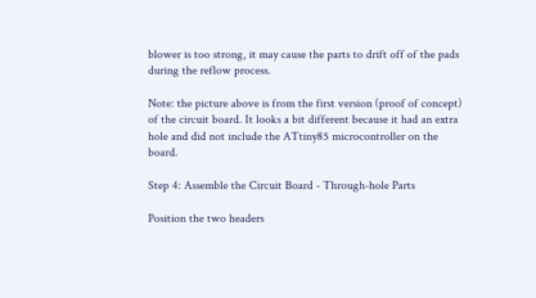blower is too strong, it may cause the parts to drift off of the pads during the reflow process.

Note: the picture above is from the first version (proof of concept) of the circuit board. It looks a bit different because it had an extra hole and did not include the ATtiny85 microcontroller on the board.

Step 4: Assemble the Circuit Board - Through-hole Parts

Position the two headers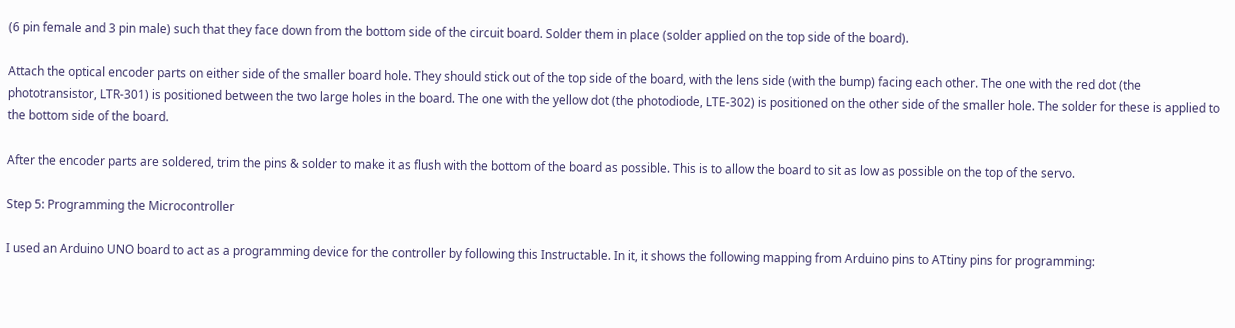(6 pin female and 3 pin male) such that they face down from the bottom side of the circuit board. Solder them in place (solder applied on the top side of the board).

Attach the optical encoder parts on either side of the smaller board hole. They should stick out of the top side of the board, with the lens side (with the bump) facing each other. The one with the red dot (the phototransistor, LTR-301) is positioned between the two large holes in the board. The one with the yellow dot (the photodiode, LTE-302) is positioned on the other side of the smaller hole. The solder for these is applied to the bottom side of the board.

After the encoder parts are soldered, trim the pins & solder to make it as flush with the bottom of the board as possible. This is to allow the board to sit as low as possible on the top of the servo.

Step 5: Programming the Microcontroller

I used an Arduino UNO board to act as a programming device for the controller by following this Instructable. In it, it shows the following mapping from Arduino pins to ATtiny pins for programming: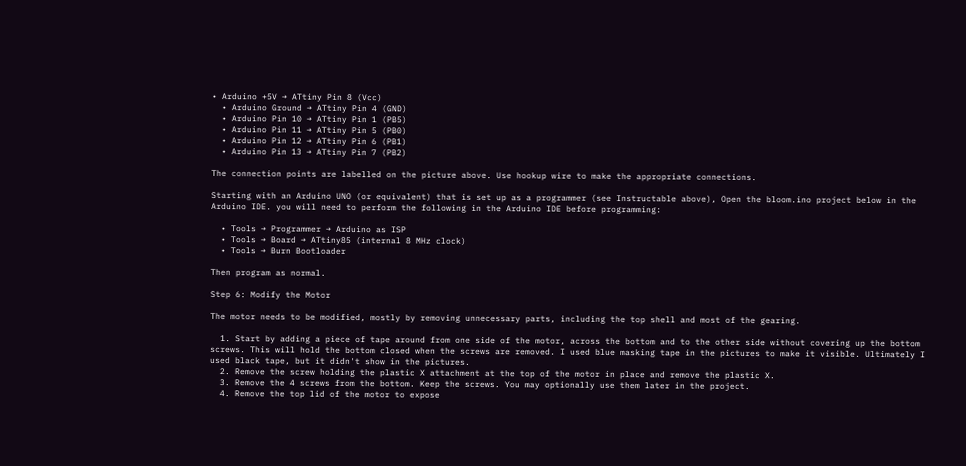• Arduino +5V → ATtiny Pin 8 (Vcc)
  • Arduino Ground → ATtiny Pin 4 (GND)
  • Arduino Pin 10 → ATtiny Pin 1 (PB5)
  • Arduino Pin 11 → ATtiny Pin 5 (PB0)
  • Arduino Pin 12 → ATtiny Pin 6 (PB1)
  • Arduino Pin 13 → ATtiny Pin 7 (PB2)

The connection points are labelled on the picture above. Use hookup wire to make the appropriate connections.

Starting with an Arduino UNO (or equivalent) that is set up as a programmer (see Instructable above), Open the bloom.ino project below in the Arduino IDE. you will need to perform the following in the Arduino IDE before programming:

  • Tools → Programmer → Arduino as ISP
  • Tools → Board → ATtiny85 (internal 8 MHz clock)
  • Tools → Burn Bootloader

Then program as normal.

Step 6: Modify the Motor

The motor needs to be modified, mostly by removing unnecessary parts, including the top shell and most of the gearing.

  1. Start by adding a piece of tape around from one side of the motor, across the bottom and to the other side without covering up the bottom screws. This will hold the bottom closed when the screws are removed. I used blue masking tape in the pictures to make it visible. Ultimately I used black tape, but it didn't show in the pictures.
  2. Remove the screw holding the plastic X attachment at the top of the motor in place and remove the plastic X.
  3. Remove the 4 screws from the bottom. Keep the screws. You may optionally use them later in the project.
  4. Remove the top lid of the motor to expose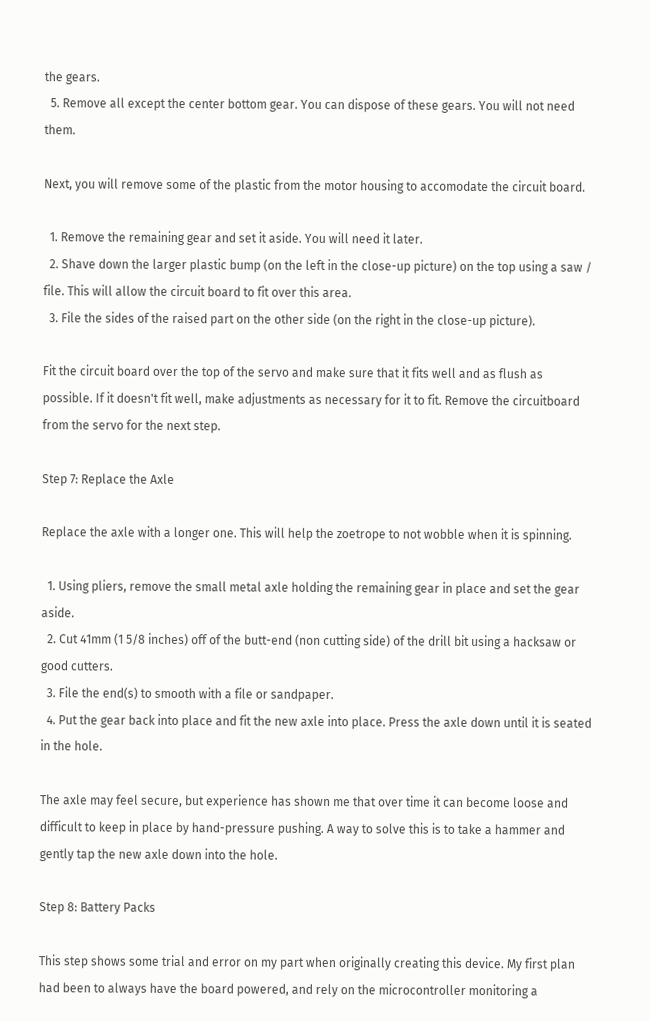the gears.
  5. Remove all except the center bottom gear. You can dispose of these gears. You will not need them.

Next, you will remove some of the plastic from the motor housing to accomodate the circuit board.

  1. Remove the remaining gear and set it aside. You will need it later.
  2. Shave down the larger plastic bump (on the left in the close-up picture) on the top using a saw / file. This will allow the circuit board to fit over this area.
  3. File the sides of the raised part on the other side (on the right in the close-up picture).

Fit the circuit board over the top of the servo and make sure that it fits well and as flush as possible. If it doesn't fit well, make adjustments as necessary for it to fit. Remove the circuitboard from the servo for the next step.

Step 7: Replace the Axle

Replace the axle with a longer one. This will help the zoetrope to not wobble when it is spinning.

  1. Using pliers, remove the small metal axle holding the remaining gear in place and set the gear aside.
  2. Cut 41mm (1 5/8 inches) off of the butt-end (non cutting side) of the drill bit using a hacksaw or good cutters.
  3. File the end(s) to smooth with a file or sandpaper.
  4. Put the gear back into place and fit the new axle into place. Press the axle down until it is seated in the hole.

The axle may feel secure, but experience has shown me that over time it can become loose and difficult to keep in place by hand-pressure pushing. A way to solve this is to take a hammer and gently tap the new axle down into the hole.

Step 8: Battery Packs

This step shows some trial and error on my part when originally creating this device. My first plan had been to always have the board powered, and rely on the microcontroller monitoring a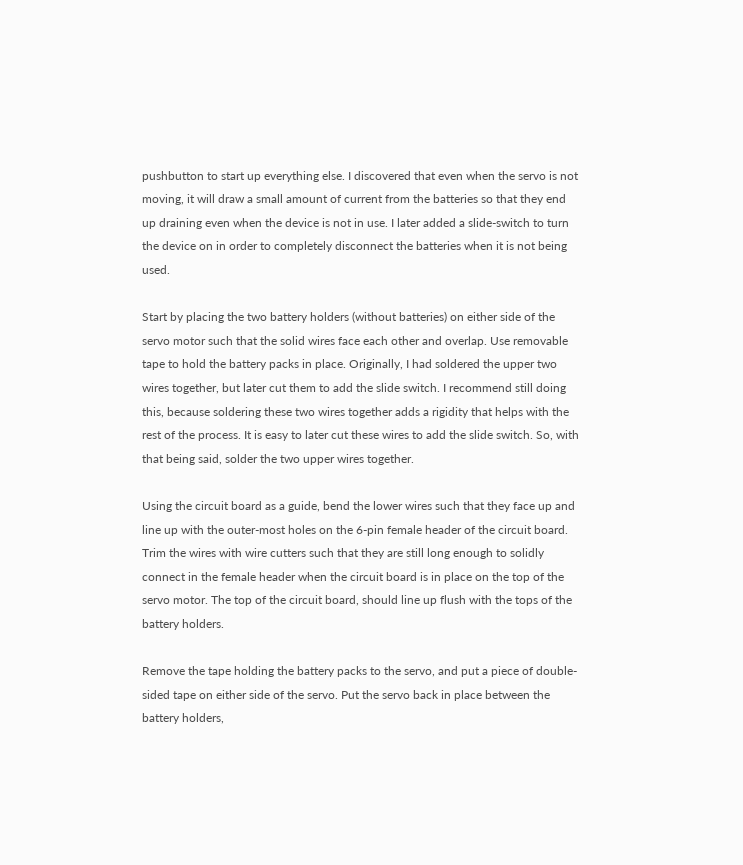pushbutton to start up everything else. I discovered that even when the servo is not moving, it will draw a small amount of current from the batteries so that they end up draining even when the device is not in use. I later added a slide-switch to turn the device on in order to completely disconnect the batteries when it is not being used.

Start by placing the two battery holders (without batteries) on either side of the servo motor such that the solid wires face each other and overlap. Use removable tape to hold the battery packs in place. Originally, I had soldered the upper two wires together, but later cut them to add the slide switch. I recommend still doing this, because soldering these two wires together adds a rigidity that helps with the rest of the process. It is easy to later cut these wires to add the slide switch. So, with that being said, solder the two upper wires together.

Using the circuit board as a guide, bend the lower wires such that they face up and line up with the outer-most holes on the 6-pin female header of the circuit board. Trim the wires with wire cutters such that they are still long enough to solidly connect in the female header when the circuit board is in place on the top of the servo motor. The top of the circuit board, should line up flush with the tops of the battery holders.

Remove the tape holding the battery packs to the servo, and put a piece of double-sided tape on either side of the servo. Put the servo back in place between the battery holders,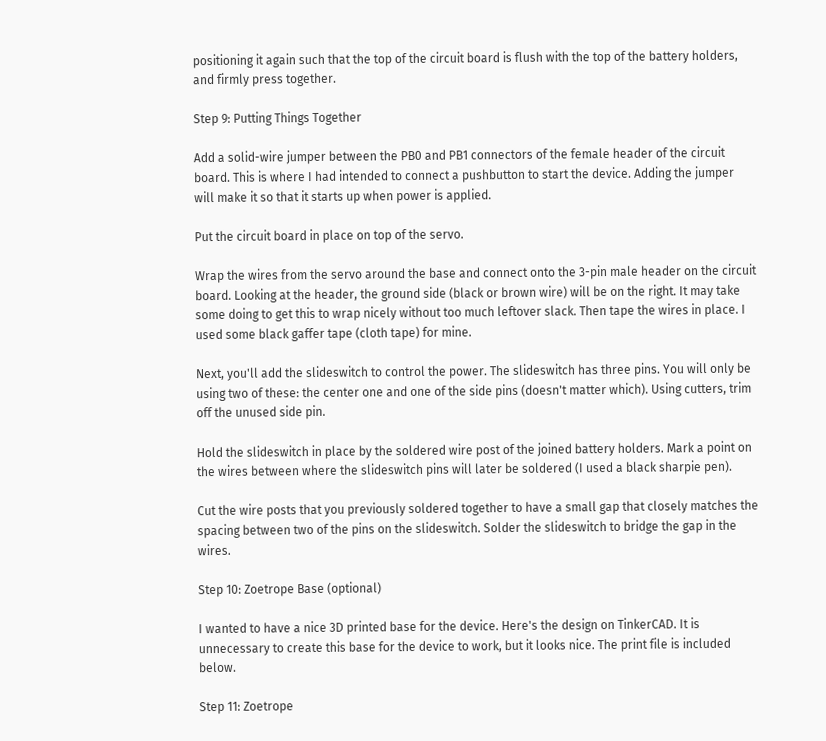positioning it again such that the top of the circuit board is flush with the top of the battery holders, and firmly press together.

Step 9: Putting Things Together

Add a solid-wire jumper between the PB0 and PB1 connectors of the female header of the circuit board. This is where I had intended to connect a pushbutton to start the device. Adding the jumper will make it so that it starts up when power is applied.

Put the circuit board in place on top of the servo.

Wrap the wires from the servo around the base and connect onto the 3-pin male header on the circuit board. Looking at the header, the ground side (black or brown wire) will be on the right. It may take some doing to get this to wrap nicely without too much leftover slack. Then tape the wires in place. I used some black gaffer tape (cloth tape) for mine.

Next, you'll add the slideswitch to control the power. The slideswitch has three pins. You will only be using two of these: the center one and one of the side pins (doesn't matter which). Using cutters, trim off the unused side pin.

Hold the slideswitch in place by the soldered wire post of the joined battery holders. Mark a point on the wires between where the slideswitch pins will later be soldered (I used a black sharpie pen).

Cut the wire posts that you previously soldered together to have a small gap that closely matches the spacing between two of the pins on the slideswitch. Solder the slideswitch to bridge the gap in the wires.

Step 10: Zoetrope Base (optional)

I wanted to have a nice 3D printed base for the device. Here's the design on TinkerCAD. It is unnecessary to create this base for the device to work, but it looks nice. The print file is included below.

Step 11: Zoetrope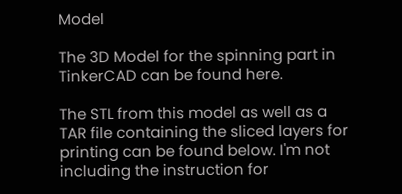Model

The 3D Model for the spinning part in TinkerCAD can be found here.

The STL from this model as well as a TAR file containing the sliced layers for printing can be found below. I'm not including the instruction for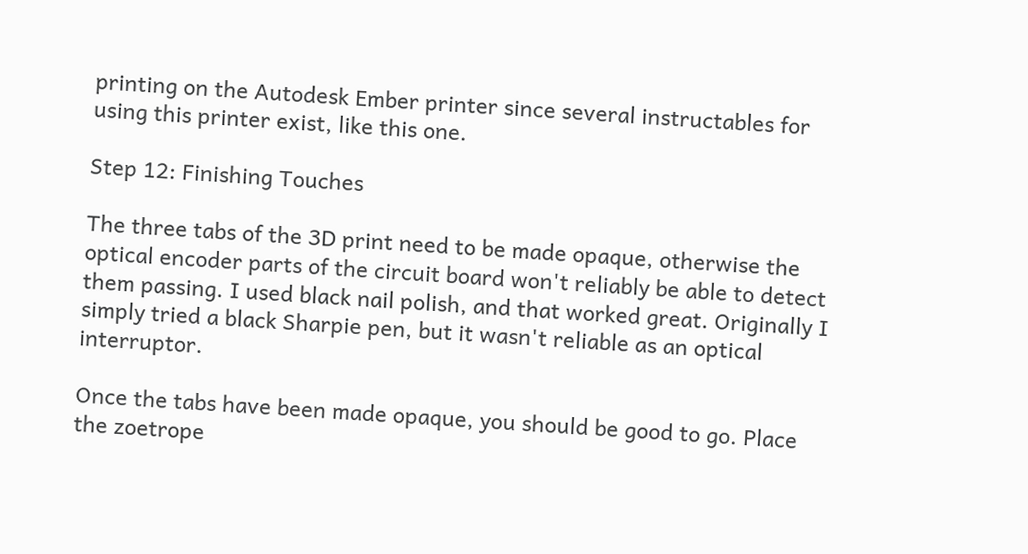printing on the Autodesk Ember printer since several instructables for using this printer exist, like this one.

Step 12: Finishing Touches

The three tabs of the 3D print need to be made opaque, otherwise the optical encoder parts of the circuit board won't reliably be able to detect them passing. I used black nail polish, and that worked great. Originally I simply tried a black Sharpie pen, but it wasn't reliable as an optical interruptor.

Once the tabs have been made opaque, you should be good to go. Place the zoetrope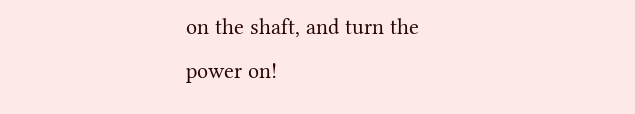on the shaft, and turn the power on!